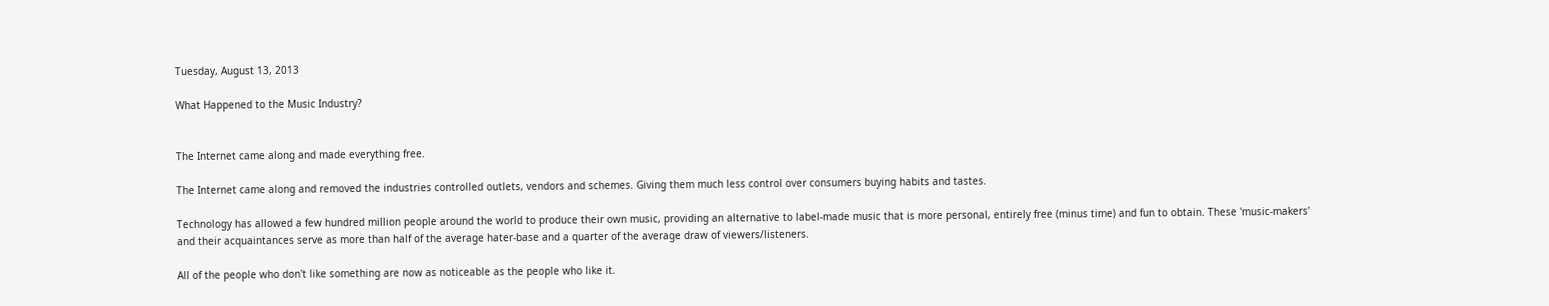Tuesday, August 13, 2013

What Happened to the Music Industry?


The Internet came along and made everything free.

The Internet came along and removed the industries controlled outlets, vendors and schemes. Giving them much less control over consumers buying habits and tastes.

Technology has allowed a few hundred million people around the world to produce their own music, providing an alternative to label-made music that is more personal, entirely free (minus time) and fun to obtain. These 'music-makers' and their acquaintances serve as more than half of the average hater-base and a quarter of the average draw of viewers/listeners.

All of the people who don't like something are now as noticeable as the people who like it.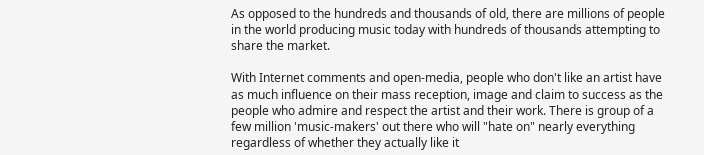As opposed to the hundreds and thousands of old, there are millions of people in the world producing music today with hundreds of thousands attempting to share the market.

With Internet comments and open-media, people who don't like an artist have as much influence on their mass reception, image and claim to success as the people who admire and respect the artist and their work. There is group of a few million 'music-makers' out there who will "hate on" nearly everything regardless of whether they actually like it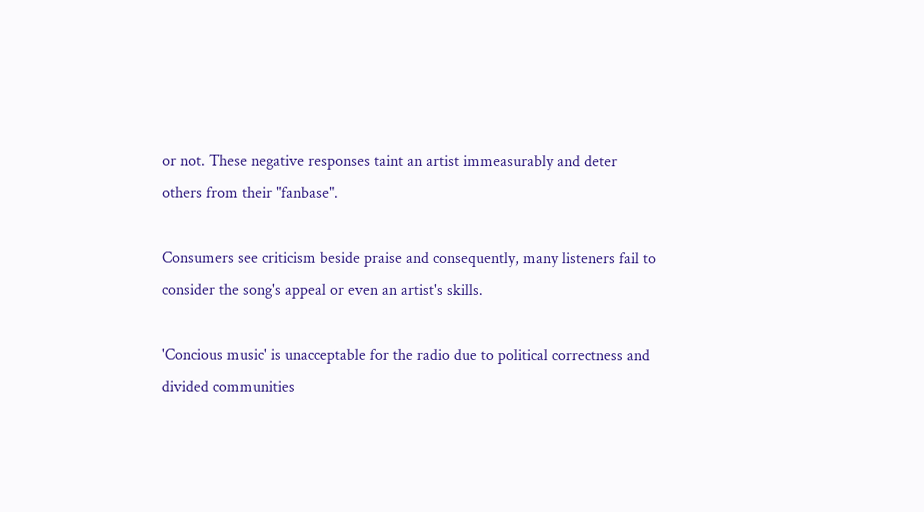or not. These negative responses taint an artist immeasurably and deter others from their "fanbase".

Consumers see criticism beside praise and consequently, many listeners fail to consider the song's appeal or even an artist's skills.

'Concious music' is unacceptable for the radio due to political correctness and divided communities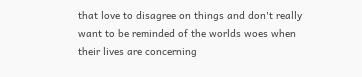that love to disagree on things and don't really want to be reminded of the worlds woes when their lives are concerning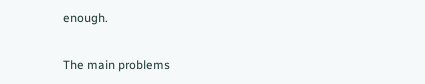enough.

The main problems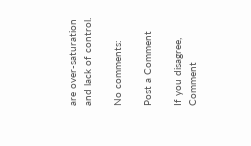are over-saturation and lack of control.

No comments:

Post a Comment

If you disagree, Comment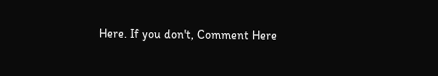Here. If you don't, Comment Here